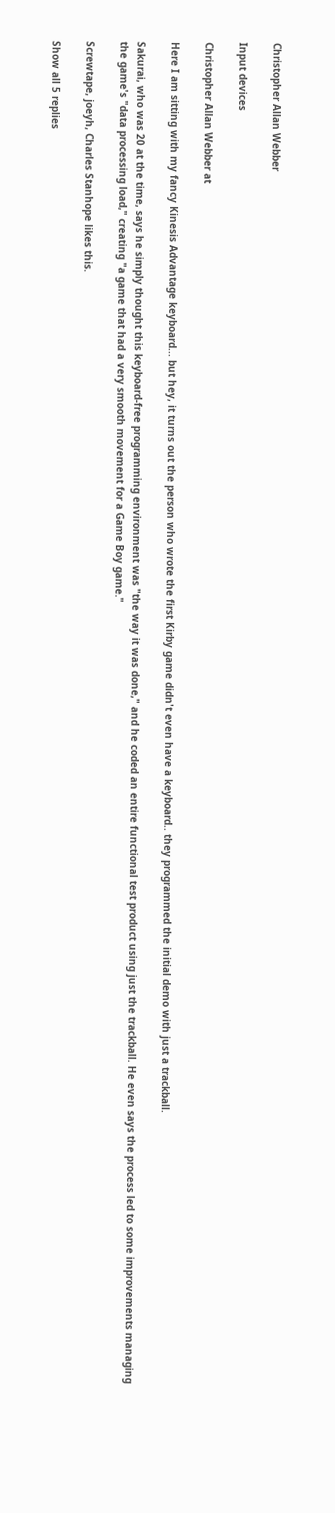Christopher Allan Webber

Input devices

Christopher Allan Webber at

Here I am sitting with my fancy Kinesis Advantage keyboard... but hey, it turns out the person who wrote the first Kirby game didn't even have a keyboard.. they programmed the initial demo with just a trackball.

Sakurai, who was 20 at the time, says he simply thought this keyboard-free programming environment was "the way it was done," and he coded an entire functional test product using just the trackball. He even says the process led to some improvements managing the game's "data processing load," creating "a game that had a very smooth movement for a Game Boy game."

Screwtape, joeyh, Charles Stanhope likes this.

Show all 5 replies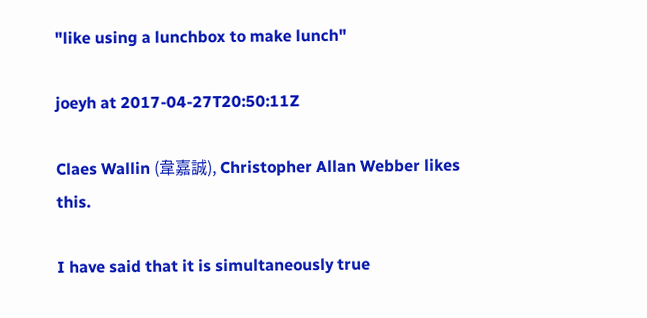"like using a lunchbox to make lunch"

joeyh at 2017-04-27T20:50:11Z

Claes Wallin (韋嘉誠), Christopher Allan Webber likes this.

I have said that it is simultaneously true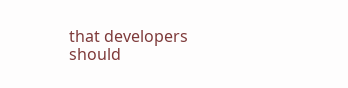that developers should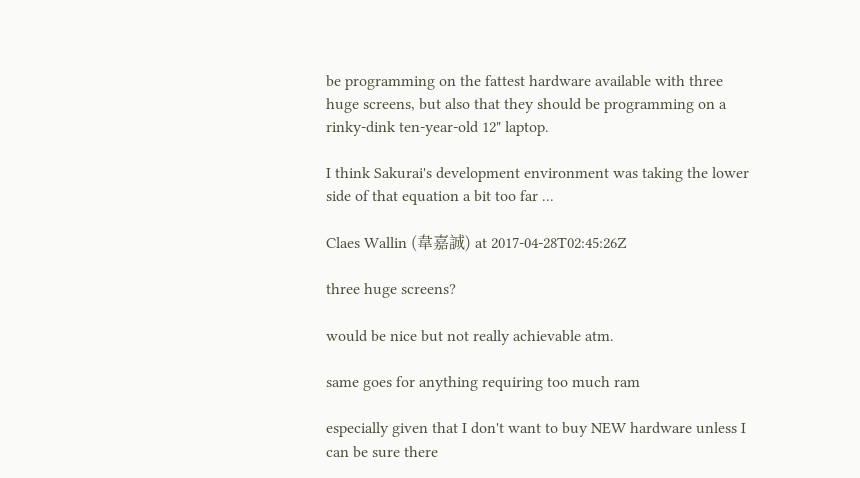be programming on the fattest hardware available with three huge screens, but also that they should be programming on a rinky-dink ten-year-old 12" laptop.

I think Sakurai's development environment was taking the lower side of that equation a bit too far ...

Claes Wallin (韋嘉誠) at 2017-04-28T02:45:26Z

three huge screens?

would be nice but not really achievable atm.

same goes for anything requiring too much ram

especially given that I don't want to buy NEW hardware unless I can be sure there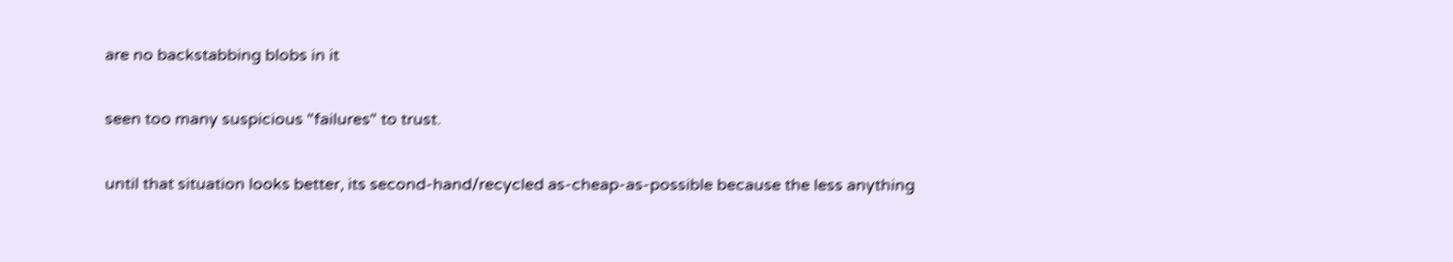are no backstabbing blobs in it

seen too many suspicious "failures" to trust.

until that situation looks better, its second-hand/recycled as-cheap-as-possible because the less anything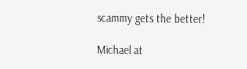scammy gets the better!

Michael at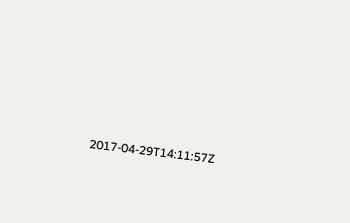2017-04-29T14:11:57Z